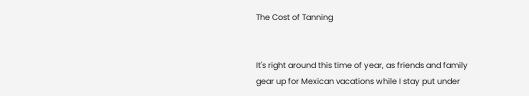The Cost of Tanning


It's right around this time of year, as friends and family gear up for Mexican vacations while I stay put under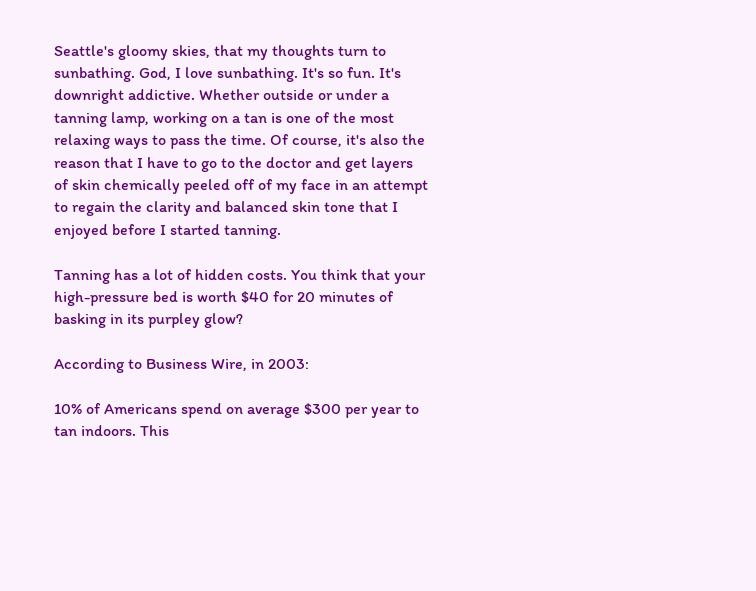Seattle's gloomy skies, that my thoughts turn to sunbathing. God, I love sunbathing. It's so fun. It's downright addictive. Whether outside or under a tanning lamp, working on a tan is one of the most relaxing ways to pass the time. Of course, it's also the reason that I have to go to the doctor and get layers of skin chemically peeled off of my face in an attempt to regain the clarity and balanced skin tone that I enjoyed before I started tanning.

Tanning has a lot of hidden costs. You think that your high-pressure bed is worth $40 for 20 minutes of basking in its purpley glow?

According to Business Wire, in 2003:

10% of Americans spend on average $300 per year to tan indoors. This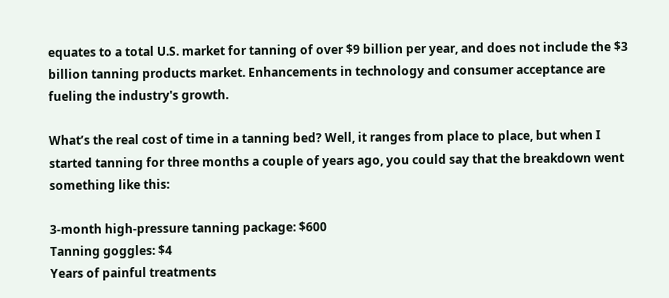equates to a total U.S. market for tanning of over $9 billion per year, and does not include the $3 billion tanning products market. Enhancements in technology and consumer acceptance are fueling the industry's growth.

What’s the real cost of time in a tanning bed? Well, it ranges from place to place, but when I started tanning for three months a couple of years ago, you could say that the breakdown went something like this:

3-month high-pressure tanning package: $600
Tanning goggles: $4
Years of painful treatments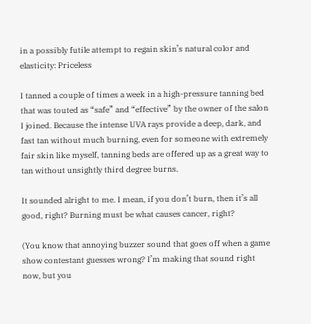in a possibly futile attempt to regain skin’s natural color and elasticity: Priceless

I tanned a couple of times a week in a high-pressure tanning bed that was touted as “safe” and “effective” by the owner of the salon I joined. Because the intense UVA rays provide a deep, dark, and fast tan without much burning, even for someone with extremely fair skin like myself, tanning beds are offered up as a great way to tan without unsightly third degree burns.

It sounded alright to me. I mean, if you don’t burn, then it’s all good, right? Burning must be what causes cancer, right?

(You know that annoying buzzer sound that goes off when a game show contestant guesses wrong? I’m making that sound right now, but you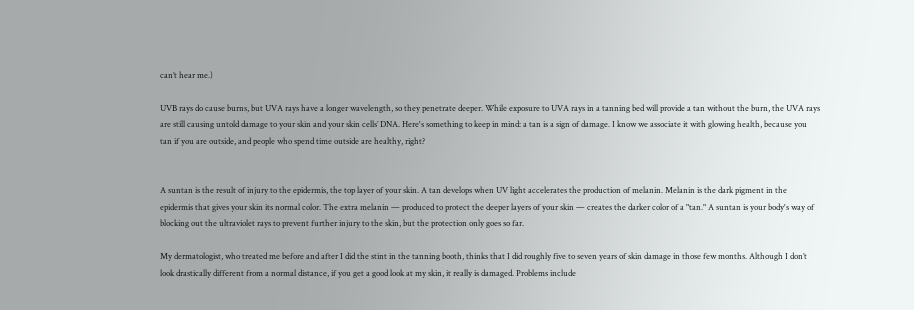can’t hear me.)

UVB rays do cause burns, but UVA rays have a longer wavelength, so they penetrate deeper. While exposure to UVA rays in a tanning bed will provide a tan without the burn, the UVA rays are still causing untold damage to your skin and your skin cells’ DNA. Here's something to keep in mind: a tan is a sign of damage. I know we associate it with glowing health, because you tan if you are outside, and people who spend time outside are healthy, right?


A suntan is the result of injury to the epidermis, the top layer of your skin. A tan develops when UV light accelerates the production of melanin. Melanin is the dark pigment in the epidermis that gives your skin its normal color. The extra melanin — produced to protect the deeper layers of your skin — creates the darker color of a "tan." A suntan is your body's way of blocking out the ultraviolet rays to prevent further injury to the skin, but the protection only goes so far.

My dermatologist, who treated me before and after I did the stint in the tanning booth, thinks that I did roughly five to seven years of skin damage in those few months. Although I don’t look drastically different from a normal distance, if you get a good look at my skin, it really is damaged. Problems include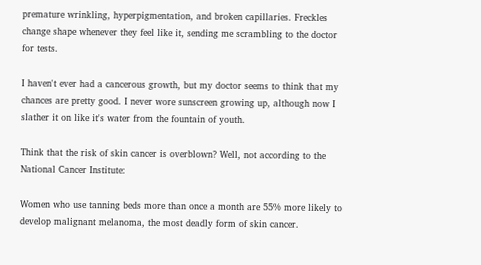premature wrinkling, hyperpigmentation, and broken capillaries. Freckles change shape whenever they feel like it, sending me scrambling to the doctor for tests.

I haven't ever had a cancerous growth, but my doctor seems to think that my chances are pretty good. I never wore sunscreen growing up, although now I slather it on like it's water from the fountain of youth.

Think that the risk of skin cancer is overblown? Well, not according to the National Cancer Institute:

Women who use tanning beds more than once a month are 55% more likely to develop malignant melanoma, the most deadly form of skin cancer.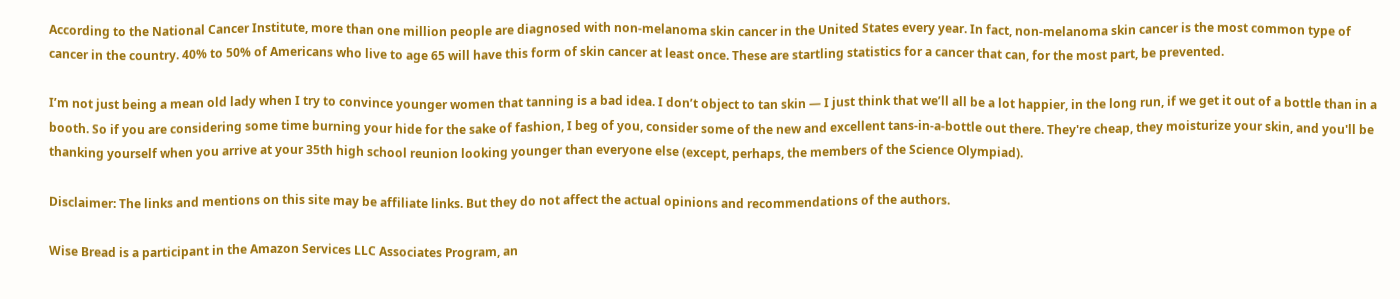According to the National Cancer Institute, more than one million people are diagnosed with non-melanoma skin cancer in the United States every year. In fact, non-melanoma skin cancer is the most common type of cancer in the country. 40% to 50% of Americans who live to age 65 will have this form of skin cancer at least once. These are startling statistics for a cancer that can, for the most part, be prevented.

I’m not just being a mean old lady when I try to convince younger women that tanning is a bad idea. I don’t object to tan skin — I just think that we’ll all be a lot happier, in the long run, if we get it out of a bottle than in a booth. So if you are considering some time burning your hide for the sake of fashion, I beg of you, consider some of the new and excellent tans-in-a-bottle out there. They're cheap, they moisturize your skin, and you'll be thanking yourself when you arrive at your 35th high school reunion looking younger than everyone else (except, perhaps, the members of the Science Olympiad).

Disclaimer: The links and mentions on this site may be affiliate links. But they do not affect the actual opinions and recommendations of the authors.

Wise Bread is a participant in the Amazon Services LLC Associates Program, an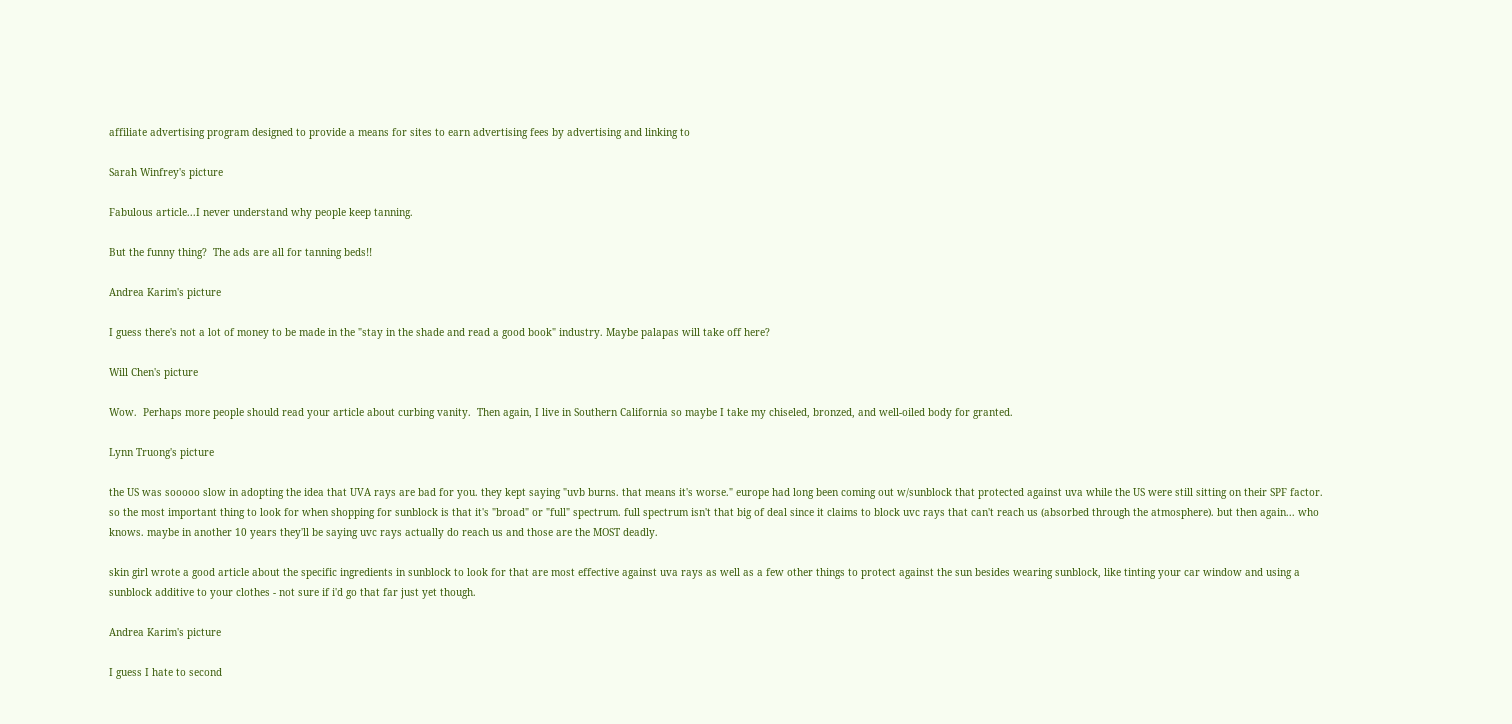affiliate advertising program designed to provide a means for sites to earn advertising fees by advertising and linking to

Sarah Winfrey's picture

Fabulous article...I never understand why people keep tanning.

But the funny thing?  The ads are all for tanning beds!!

Andrea Karim's picture

I guess there's not a lot of money to be made in the "stay in the shade and read a good book" industry. Maybe palapas will take off here?

Will Chen's picture

Wow.  Perhaps more people should read your article about curbing vanity.  Then again, I live in Southern California so maybe I take my chiseled, bronzed, and well-oiled body for granted.

Lynn Truong's picture

the US was sooooo slow in adopting the idea that UVA rays are bad for you. they kept saying "uvb burns. that means it's worse." europe had long been coming out w/sunblock that protected against uva while the US were still sitting on their SPF factor. so the most important thing to look for when shopping for sunblock is that it's "broad" or "full" spectrum. full spectrum isn't that big of deal since it claims to block uvc rays that can't reach us (absorbed through the atmosphere). but then again... who knows. maybe in another 10 years they'll be saying uvc rays actually do reach us and those are the MOST deadly.

skin girl wrote a good article about the specific ingredients in sunblock to look for that are most effective against uva rays as well as a few other things to protect against the sun besides wearing sunblock, like tinting your car window and using a sunblock additive to your clothes - not sure if i'd go that far just yet though.

Andrea Karim's picture

I guess I hate to second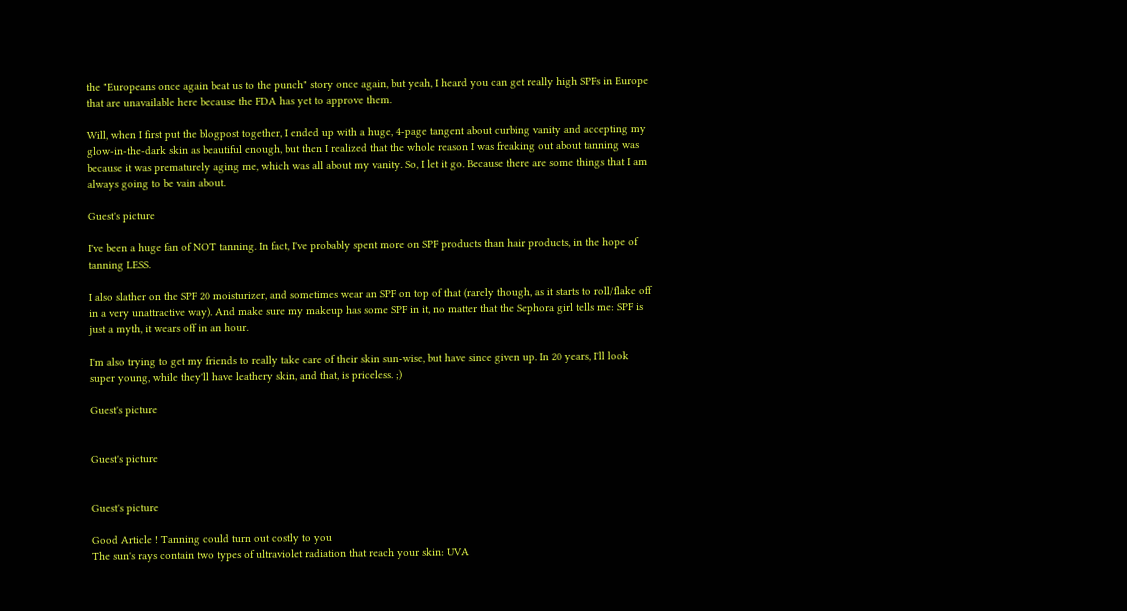the "Europeans once again beat us to the punch" story once again, but yeah, I heard you can get really high SPFs in Europe that are unavailable here because the FDA has yet to approve them.

Will, when I first put the blogpost together, I ended up with a huge, 4-page tangent about curbing vanity and accepting my glow-in-the-dark skin as beautiful enough, but then I realized that the whole reason I was freaking out about tanning was because it was prematurely aging me, which was all about my vanity. So, I let it go. Because there are some things that I am always going to be vain about.

Guest's picture

I've been a huge fan of NOT tanning. In fact, I've probably spent more on SPF products than hair products, in the hope of tanning LESS.

I also slather on the SPF 20 moisturizer, and sometimes wear an SPF on top of that (rarely though, as it starts to roll/flake off in a very unattractive way). And make sure my makeup has some SPF in it, no matter that the Sephora girl tells me: SPF is just a myth, it wears off in an hour.

I'm also trying to get my friends to really take care of their skin sun-wise, but have since given up. In 20 years, I'll look super young, while they'll have leathery skin, and that, is priceless. ;)

Guest's picture


Guest's picture


Guest's picture

Good Article ! Tanning could turn out costly to you
The sun's rays contain two types of ultraviolet radiation that reach your skin: UVA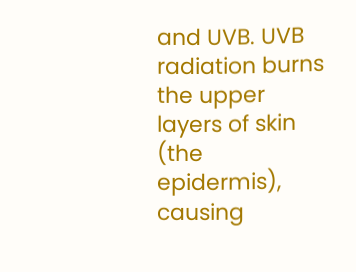and UVB. UVB radiation burns the upper layers of skin (the epidermis), causing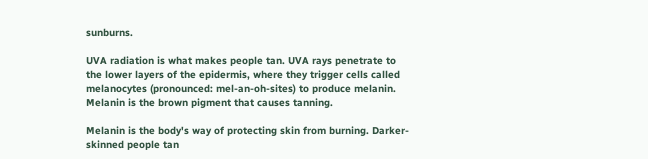sunburns.

UVA radiation is what makes people tan. UVA rays penetrate to the lower layers of the epidermis, where they trigger cells called melanocytes (pronounced: mel-an-oh-sites) to produce melanin. Melanin is the brown pigment that causes tanning.

Melanin is the body's way of protecting skin from burning. Darker-skinned people tan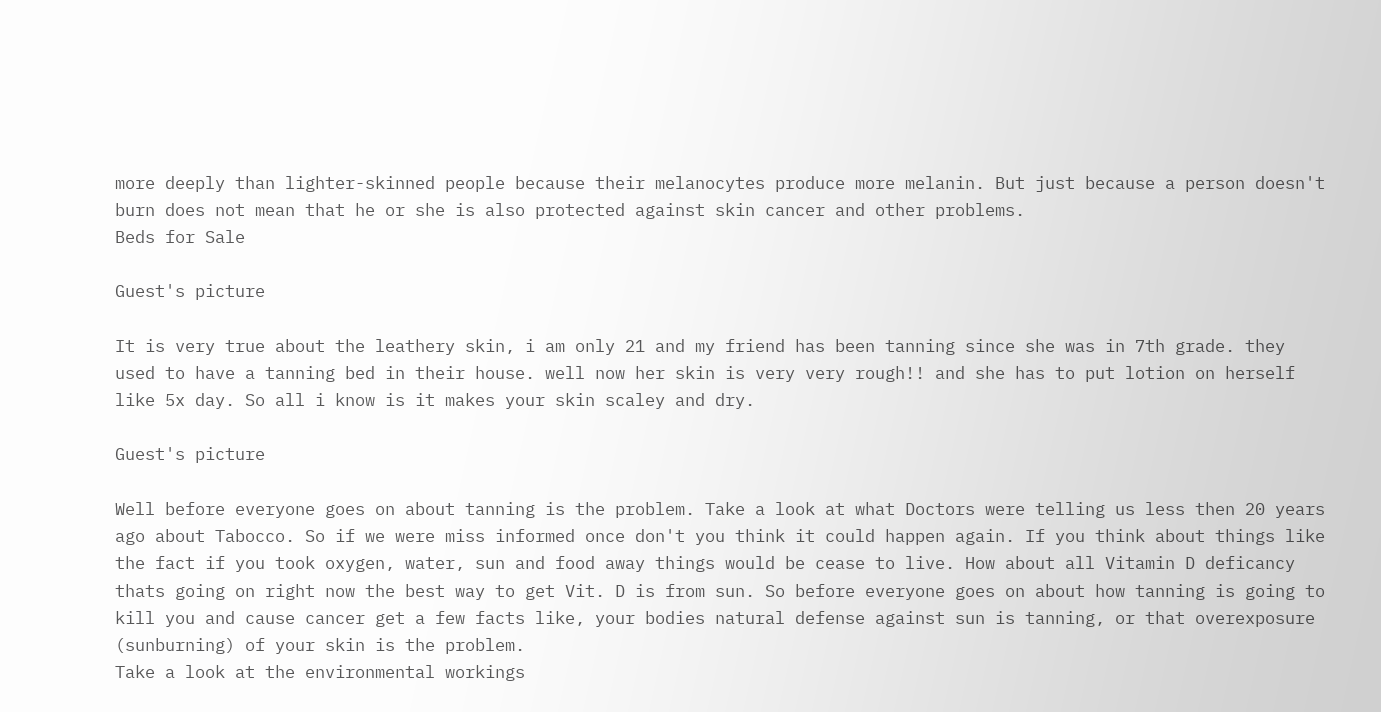more deeply than lighter-skinned people because their melanocytes produce more melanin. But just because a person doesn't burn does not mean that he or she is also protected against skin cancer and other problems.
Beds for Sale

Guest's picture

It is very true about the leathery skin, i am only 21 and my friend has been tanning since she was in 7th grade. they used to have a tanning bed in their house. well now her skin is very very rough!! and she has to put lotion on herself like 5x day. So all i know is it makes your skin scaley and dry.

Guest's picture

Well before everyone goes on about tanning is the problem. Take a look at what Doctors were telling us less then 20 years ago about Tabocco. So if we were miss informed once don't you think it could happen again. If you think about things like the fact if you took oxygen, water, sun and food away things would be cease to live. How about all Vitamin D deficancy thats going on right now the best way to get Vit. D is from sun. So before everyone goes on about how tanning is going to kill you and cause cancer get a few facts like, your bodies natural defense against sun is tanning, or that overexposure (sunburning) of your skin is the problem.
Take a look at the environmental workings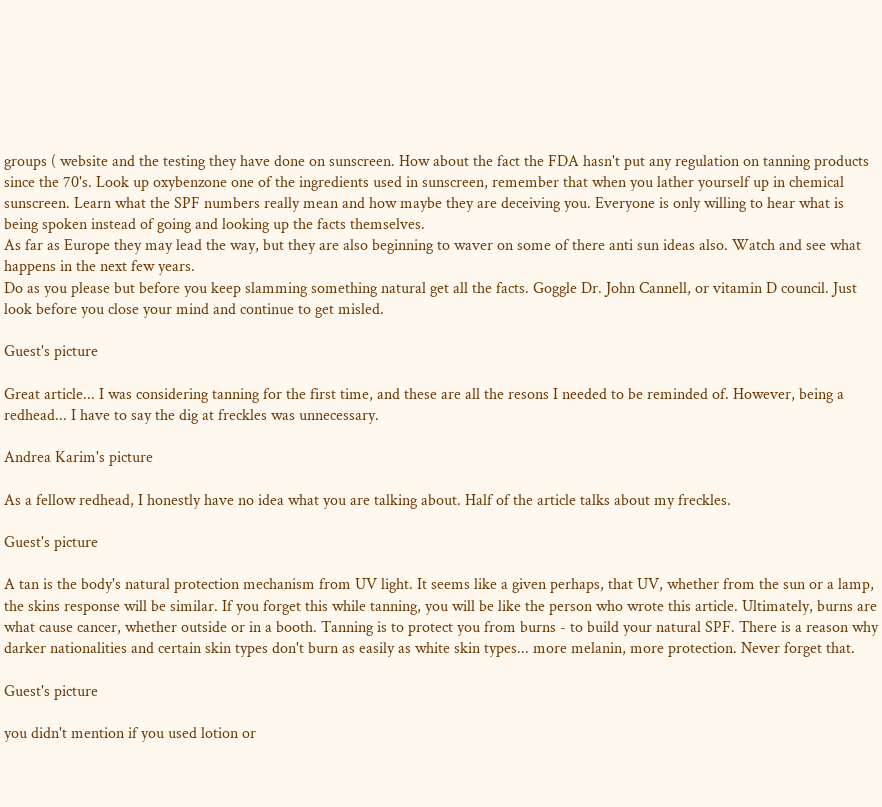groups ( website and the testing they have done on sunscreen. How about the fact the FDA hasn't put any regulation on tanning products since the 70's. Look up oxybenzone one of the ingredients used in sunscreen, remember that when you lather yourself up in chemical sunscreen. Learn what the SPF numbers really mean and how maybe they are deceiving you. Everyone is only willing to hear what is being spoken instead of going and looking up the facts themselves.
As far as Europe they may lead the way, but they are also beginning to waver on some of there anti sun ideas also. Watch and see what happens in the next few years.
Do as you please but before you keep slamming something natural get all the facts. Goggle Dr. John Cannell, or vitamin D council. Just look before you close your mind and continue to get misled.

Guest's picture

Great article... I was considering tanning for the first time, and these are all the resons I needed to be reminded of. However, being a redhead... I have to say the dig at freckles was unnecessary.

Andrea Karim's picture

As a fellow redhead, I honestly have no idea what you are talking about. Half of the article talks about my freckles.

Guest's picture

A tan is the body's natural protection mechanism from UV light. It seems like a given perhaps, that UV, whether from the sun or a lamp, the skins response will be similar. If you forget this while tanning, you will be like the person who wrote this article. Ultimately, burns are what cause cancer, whether outside or in a booth. Tanning is to protect you from burns - to build your natural SPF. There is a reason why darker nationalities and certain skin types don't burn as easily as white skin types... more melanin, more protection. Never forget that.

Guest's picture

you didn't mention if you used lotion or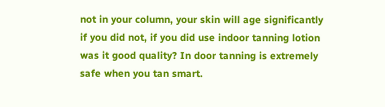not in your column, your skin will age significantly if you did not, if you did use indoor tanning lotion was it good quality? In door tanning is extremely safe when you tan smart.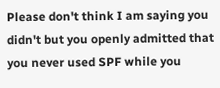Please don't think I am saying you didn't but you openly admitted that you never used SPF while you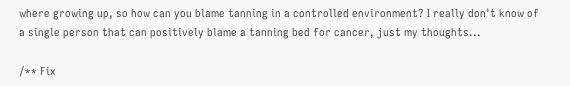where growing up, so how can you blame tanning in a controlled environment? I really don't know of a single person that can positively blame a tanning bed for cancer, just my thoughts...

/** Fix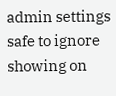admin settings safe to ignore showing on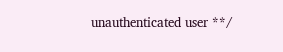unauthenticated user **/